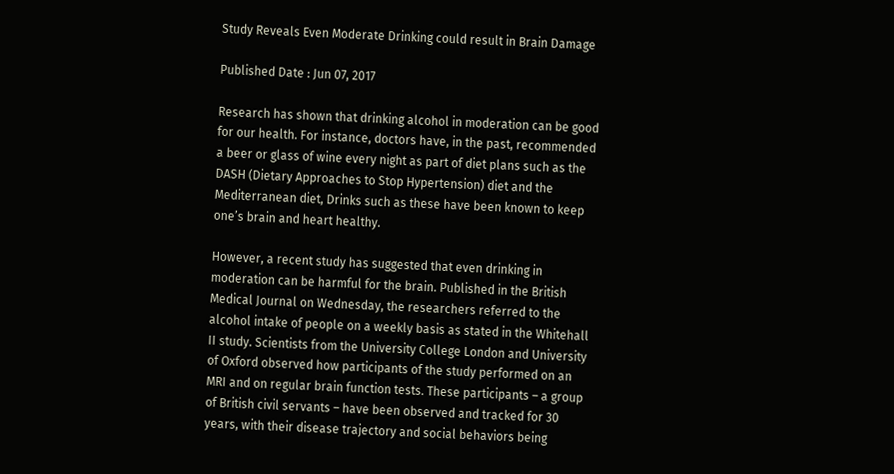Study Reveals Even Moderate Drinking could result in Brain Damage

Published Date : Jun 07, 2017

Research has shown that drinking alcohol in moderation can be good for our health. For instance, doctors have, in the past, recommended a beer or glass of wine every night as part of diet plans such as the DASH (Dietary Approaches to Stop Hypertension) diet and the Mediterranean diet, Drinks such as these have been known to keep one’s brain and heart healthy.

However, a recent study has suggested that even drinking in moderation can be harmful for the brain. Published in the British Medical Journal on Wednesday, the researchers referred to the alcohol intake of people on a weekly basis as stated in the Whitehall II study. Scientists from the University College London and University of Oxford observed how participants of the study performed on an MRI and on regular brain function tests. These participants – a group of British civil servants – have been observed and tracked for 30 years, with their disease trajectory and social behaviors being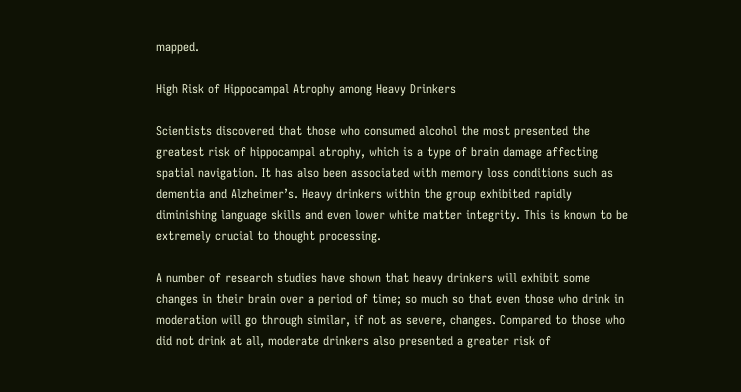mapped.

High Risk of Hippocampal Atrophy among Heavy Drinkers

Scientists discovered that those who consumed alcohol the most presented the greatest risk of hippocampal atrophy, which is a type of brain damage affecting spatial navigation. It has also been associated with memory loss conditions such as dementia and Alzheimer’s. Heavy drinkers within the group exhibited rapidly diminishing language skills and even lower white matter integrity. This is known to be extremely crucial to thought processing.

A number of research studies have shown that heavy drinkers will exhibit some changes in their brain over a period of time; so much so that even those who drink in moderation will go through similar, if not as severe, changes. Compared to those who did not drink at all, moderate drinkers also presented a greater risk of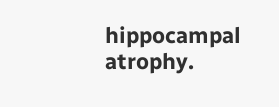hippocampal atrophy.